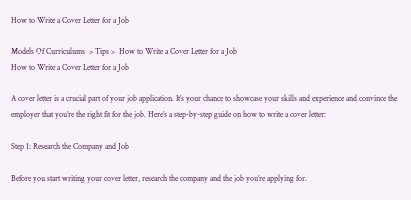How to Write a Cover Letter for a Job

Models Of Curriculums  > Tips >  How to Write a Cover Letter for a Job
How to Write a Cover Letter for a Job

A cover letter is a crucial part of your job application. It’s your chance to showcase your skills and experience and convince the employer that you’re the right fit for the job. Here’s a step-by-step guide on how to write a cover letter:

Step 1: Research the Company and Job

Before you start writing your cover letter, research the company and the job you’re applying for.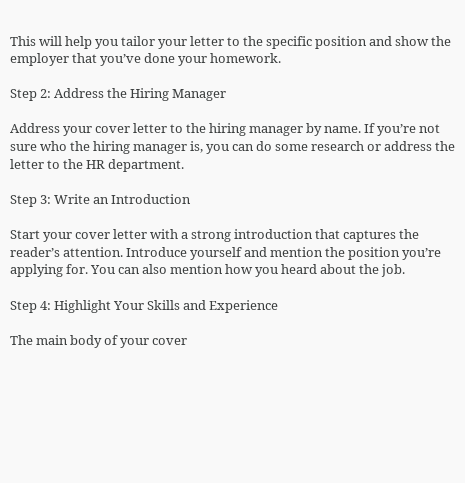This will help you tailor your letter to the specific position and show the employer that you’ve done your homework.

Step 2: Address the Hiring Manager

Address your cover letter to the hiring manager by name. If you’re not sure who the hiring manager is, you can do some research or address the letter to the HR department.

Step 3: Write an Introduction

Start your cover letter with a strong introduction that captures the reader’s attention. Introduce yourself and mention the position you’re applying for. You can also mention how you heard about the job.

Step 4: Highlight Your Skills and Experience

The main body of your cover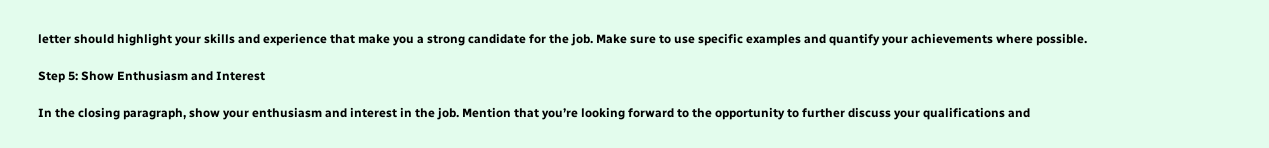letter should highlight your skills and experience that make you a strong candidate for the job. Make sure to use specific examples and quantify your achievements where possible.

Step 5: Show Enthusiasm and Interest

In the closing paragraph, show your enthusiasm and interest in the job. Mention that you’re looking forward to the opportunity to further discuss your qualifications and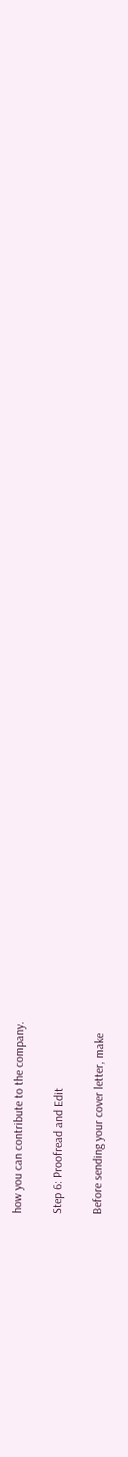how you can contribute to the company.

Step 6: Proofread and Edit

Before sending your cover letter, make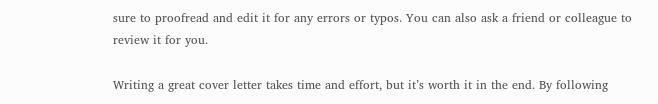sure to proofread and edit it for any errors or typos. You can also ask a friend or colleague to review it for you.

Writing a great cover letter takes time and effort, but it’s worth it in the end. By following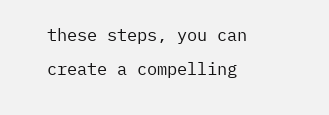these steps, you can create a compelling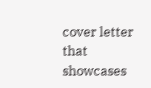cover letter that showcases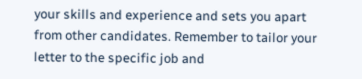your skills and experience and sets you apart from other candidates. Remember to tailor your letter to the specific job and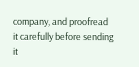company, and proofread it carefully before sending it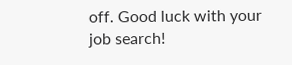off. Good luck with your job search!